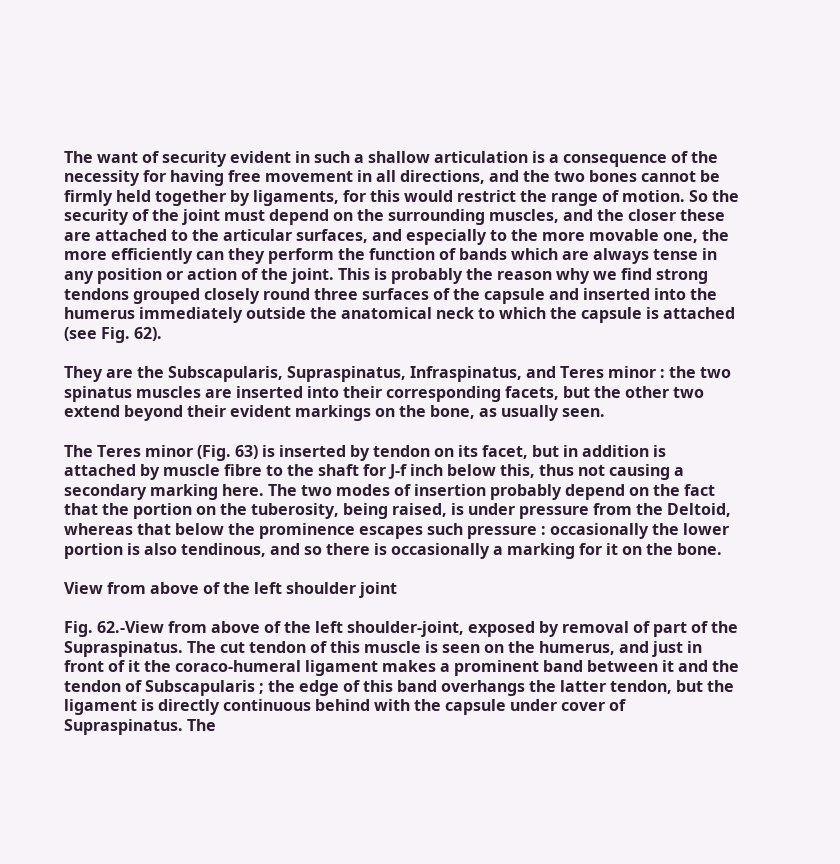The want of security evident in such a shallow articulation is a consequence of the necessity for having free movement in all directions, and the two bones cannot be firmly held together by ligaments, for this would restrict the range of motion. So the security of the joint must depend on the surrounding muscles, and the closer these are attached to the articular surfaces, and especially to the more movable one, the more efficiently can they perform the function of bands which are always tense in any position or action of the joint. This is probably the reason why we find strong tendons grouped closely round three surfaces of the capsule and inserted into the humerus immediately outside the anatomical neck to which the capsule is attached (see Fig. 62).

They are the Subscapularis, Supraspinatus, Infraspinatus, and Teres minor : the two spinatus muscles are inserted into their corresponding facets, but the other two extend beyond their evident markings on the bone, as usually seen.

The Teres minor (Fig. 63) is inserted by tendon on its facet, but in addition is attached by muscle fibre to the shaft for J-f inch below this, thus not causing a secondary marking here. The two modes of insertion probably depend on the fact that the portion on the tuberosity, being raised, is under pressure from the Deltoid, whereas that below the prominence escapes such pressure : occasionally the lower portion is also tendinous, and so there is occasionally a marking for it on the bone.

View from above of the left shoulder joint

Fig. 62.-View from above of the left shoulder-joint, exposed by removal of part of the Supraspinatus. The cut tendon of this muscle is seen on the humerus, and just in front of it the coraco-humeral ligament makes a prominent band between it and the tendon of Subscapularis ; the edge of this band overhangs the latter tendon, but the ligament is directly continuous behind with the capsule under cover of Supraspinatus. The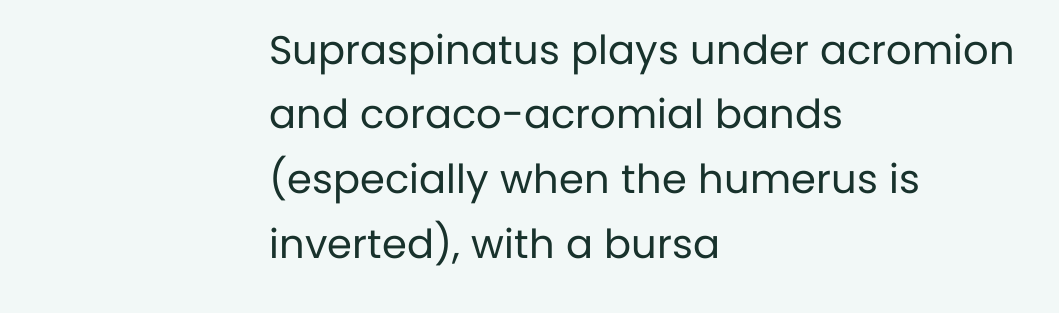Supraspinatus plays under acromion and coraco-acromial bands (especially when the humerus is inverted), with a bursa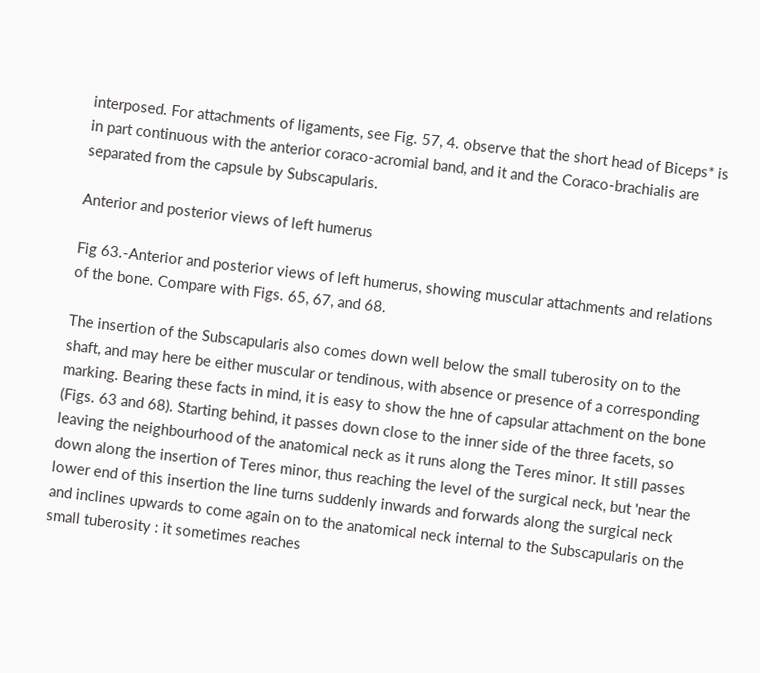interposed. For attachments of ligaments, see Fig. 57, 4. observe that the short head of Biceps* is in part continuous with the anterior coraco-acromial band, and it and the Coraco-brachialis are separated from the capsule by Subscapularis.

Anterior and posterior views of left humerus

Fig 63.-Anterior and posterior views of left humerus, showing muscular attachments and relations of the bone. Compare with Figs. 65, 67, and 68.

The insertion of the Subscapularis also comes down well below the small tuberosity on to the shaft, and may here be either muscular or tendinous, with absence or presence of a corresponding marking. Bearing these facts in mind, it is easy to show the hne of capsular attachment on the bone (Figs. 63 and 68). Starting behind, it passes down close to the inner side of the three facets, so leaving the neighbourhood of the anatomical neck as it runs along the Teres minor. It still passes down along the insertion of Teres minor, thus reaching the level of the surgical neck, but 'near the lower end of this insertion the line turns suddenly inwards and forwards along the surgical neck and inclines upwards to come again on to the anatomical neck internal to the Subscapularis on the small tuberosity : it sometimes reaches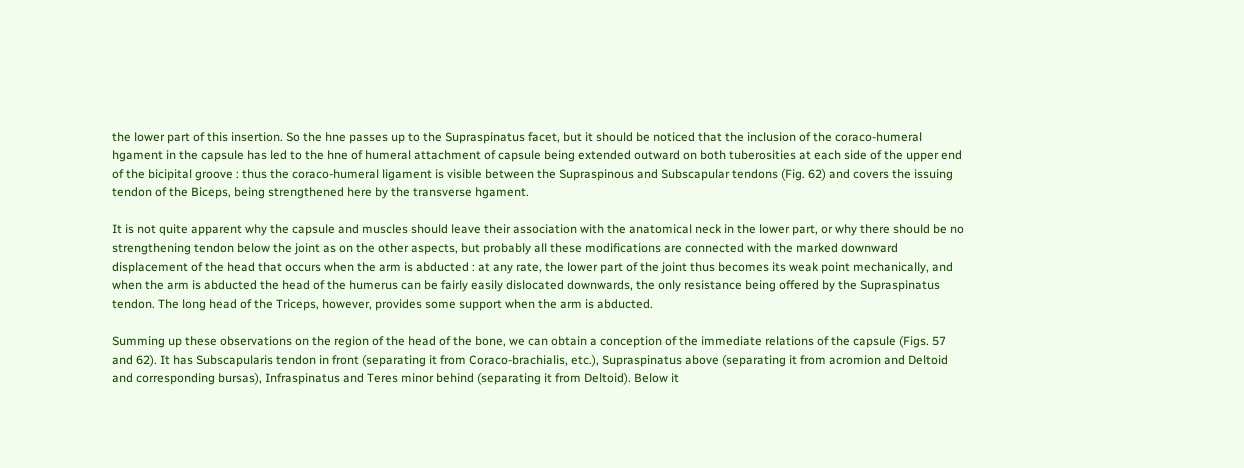the lower part of this insertion. So the hne passes up to the Supraspinatus facet, but it should be noticed that the inclusion of the coraco-humeral hgament in the capsule has led to the hne of humeral attachment of capsule being extended outward on both tuberosities at each side of the upper end of the bicipital groove : thus the coraco-humeral ligament is visible between the Supraspinous and Subscapular tendons (Fig. 62) and covers the issuing tendon of the Biceps, being strengthened here by the transverse hgament.

It is not quite apparent why the capsule and muscles should leave their association with the anatomical neck in the lower part, or why there should be no strengthening tendon below the joint as on the other aspects, but probably all these modifications are connected with the marked downward displacement of the head that occurs when the arm is abducted : at any rate, the lower part of the joint thus becomes its weak point mechanically, and when the arm is abducted the head of the humerus can be fairly easily dislocated downwards, the only resistance being offered by the Supraspinatus tendon. The long head of the Triceps, however, provides some support when the arm is abducted.

Summing up these observations on the region of the head of the bone, we can obtain a conception of the immediate relations of the capsule (Figs. 57 and 62). It has Subscapularis tendon in front (separating it from Coraco-brachialis, etc.), Supraspinatus above (separating it from acromion and Deltoid and corresponding bursas), Infraspinatus and Teres minor behind (separating it from Deltoid). Below it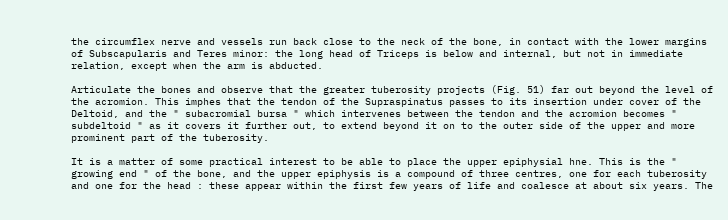the circumflex nerve and vessels run back close to the neck of the bone, in contact with the lower margins of Subscapularis and Teres minor: the long head of Triceps is below and internal, but not in immediate relation, except when the arm is abducted.

Articulate the bones and observe that the greater tuberosity projects (Fig. 51) far out beyond the level of the acromion. This imphes that the tendon of the Supraspinatus passes to its insertion under cover of the Deltoid, and the " subacromial bursa " which intervenes between the tendon and the acromion becomes " subdeltoid " as it covers it further out, to extend beyond it on to the outer side of the upper and more prominent part of the tuberosity.

It is a matter of some practical interest to be able to place the upper epiphysial hne. This is the " growing end " of the bone, and the upper epiphysis is a compound of three centres, one for each tuberosity and one for the head : these appear within the first few years of life and coalesce at about six years. The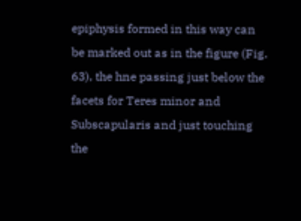epiphysis formed in this way can be marked out as in the figure (Fig. 63), the hne passing just below the facets for Teres minor and Subscapularis and just touching the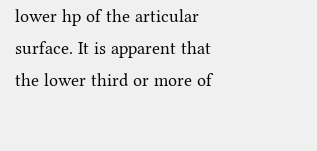lower hp of the articular surface. It is apparent that the lower third or more of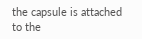the capsule is attached to the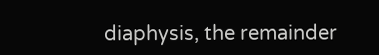diaphysis, the remainder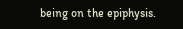being on the epiphysis.